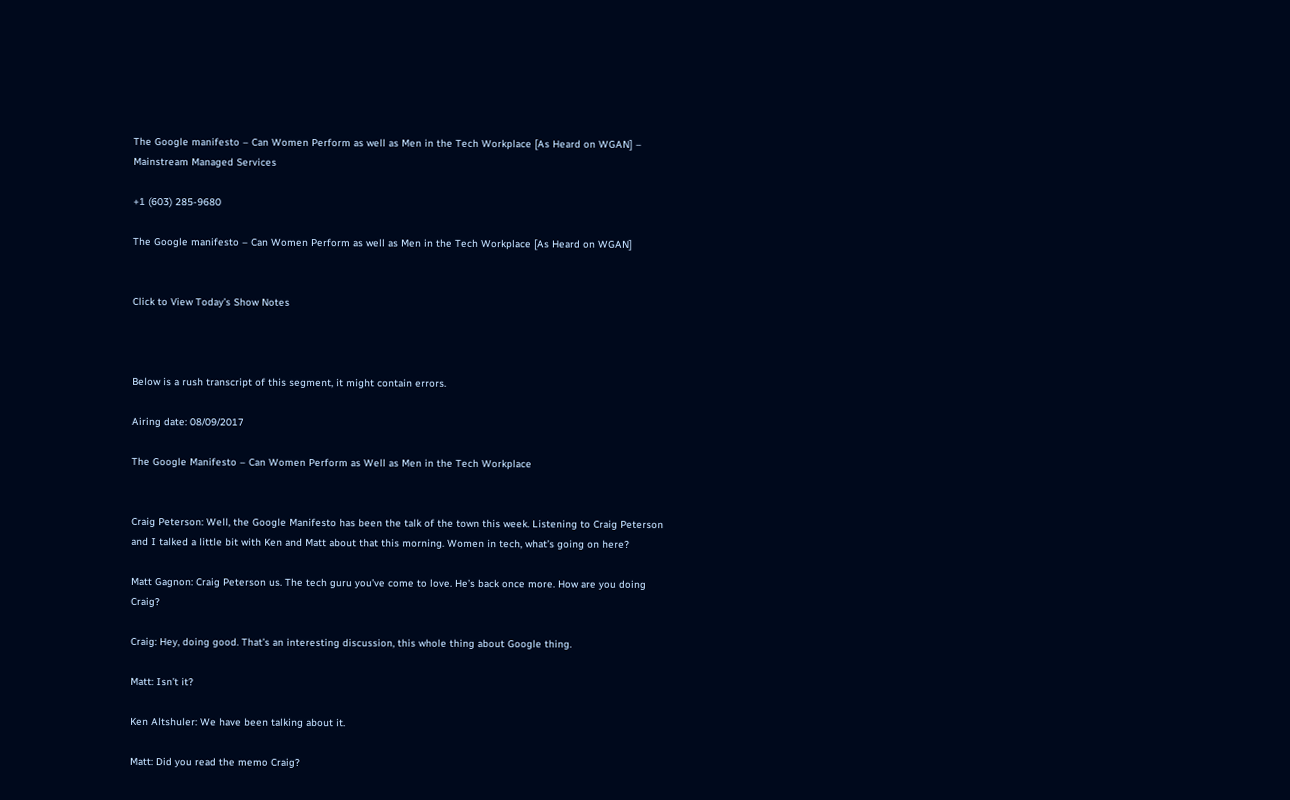The Google manifesto – Can Women Perform as well as Men in the Tech Workplace [As Heard on WGAN] – Mainstream Managed Services

+1 (603) 285-9680

The Google manifesto – Can Women Perform as well as Men in the Tech Workplace [As Heard on WGAN]


Click to View Today’s Show Notes



Below is a rush transcript of this segment, it might contain errors.

Airing date: 08/09/2017

The Google Manifesto – Can Women Perform as Well as Men in the Tech Workplace


Craig Peterson: Well, the Google Manifesto has been the talk of the town this week. Listening to Craig Peterson and I talked a little bit with Ken and Matt about that this morning. Women in tech, what’s going on here?

Matt Gagnon: Craig Peterson us. The tech guru you’ve come to love. He’s back once more. How are you doing Craig?

Craig: Hey, doing good. That’s an interesting discussion, this whole thing about Google thing.

Matt: Isn’t it?

Ken Altshuler: We have been talking about it.

Matt: Did you read the memo Craig?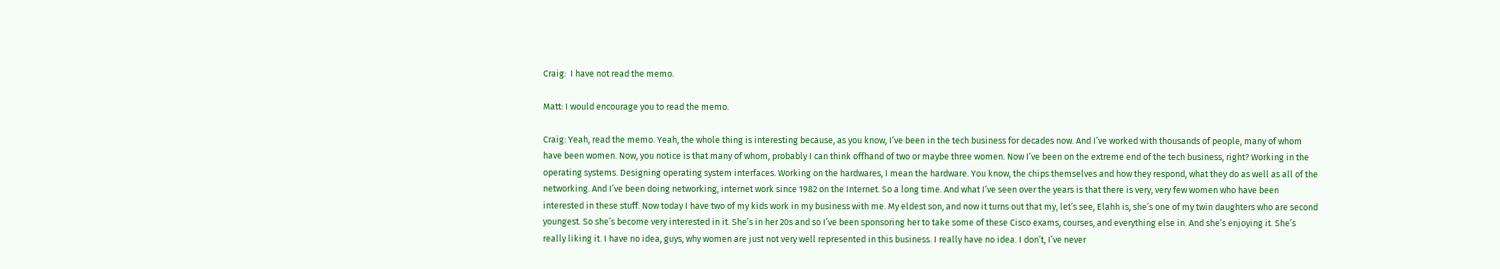Craig:  I have not read the memo.

Matt: I would encourage you to read the memo.

Craig: Yeah, read the memo. Yeah, the whole thing is interesting because, as you know, I’ve been in the tech business for decades now. And I’ve worked with thousands of people, many of whom have been women. Now, you notice is that many of whom, probably I can think offhand of two or maybe three women. Now I’ve been on the extreme end of the tech business, right? Working in the operating systems. Designing operating system interfaces. Working on the hardwares, I mean the hardware. You know, the chips themselves and how they respond, what they do as well as all of the networking. And I’ve been doing networking, internet work since 1982 on the Internet. So a long time. And what I’ve seen over the years is that there is very, very few women who have been interested in these stuff. Now today I have two of my kids work in my business with me. My eldest son, and now it turns out that my, let’s see, Elahh is, she’s one of my twin daughters who are second youngest. So she’s become very interested in it. She’s in her 20s and so I’ve been sponsoring her to take some of these Cisco exams, courses, and everything else in. And she’s enjoying it. She’s really liking it. I have no idea, guys, why women are just not very well represented in this business. I really have no idea. I don’t, I’ve never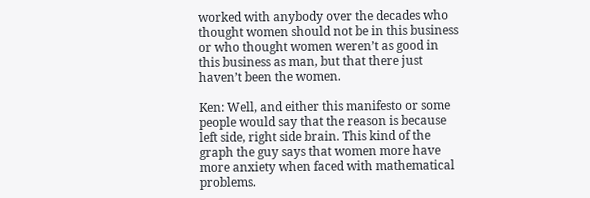worked with anybody over the decades who thought women should not be in this business or who thought women weren’t as good in this business as man, but that there just haven’t been the women.

Ken: Well, and either this manifesto or some people would say that the reason is because left side, right side brain. This kind of the graph the guy says that women more have more anxiety when faced with mathematical problems.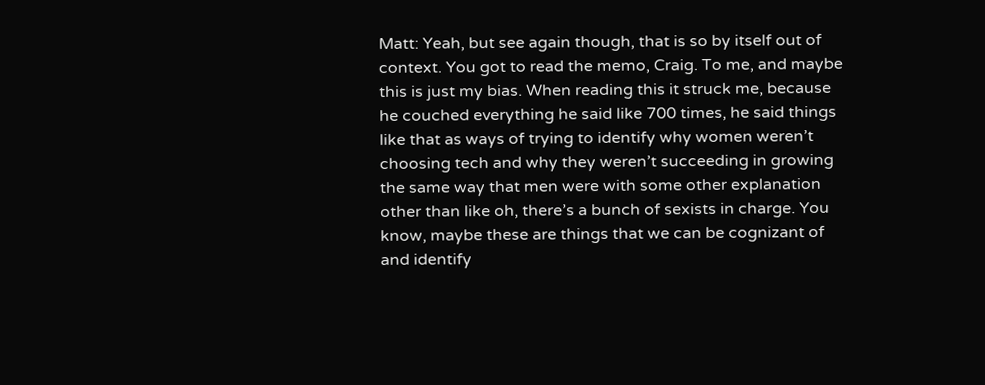Matt: Yeah, but see again though, that is so by itself out of context. You got to read the memo, Craig. To me, and maybe this is just my bias. When reading this it struck me, because he couched everything he said like 700 times, he said things like that as ways of trying to identify why women weren’t choosing tech and why they weren’t succeeding in growing the same way that men were with some other explanation other than like oh, there’s a bunch of sexists in charge. You know, maybe these are things that we can be cognizant of and identify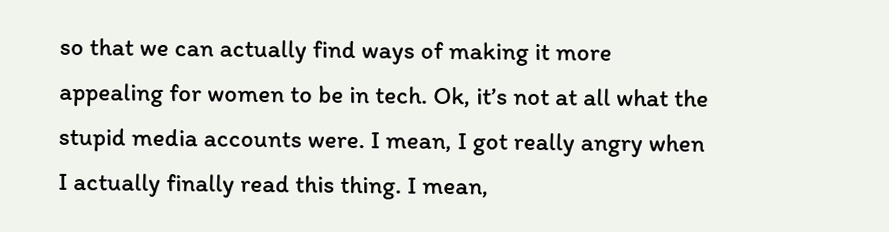so that we can actually find ways of making it more appealing for women to be in tech. Ok, it’s not at all what the stupid media accounts were. I mean, I got really angry when I actually finally read this thing. I mean,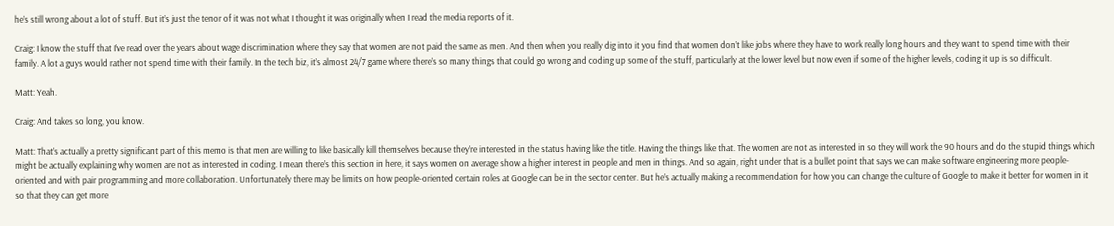he’s still wrong about a lot of stuff. But it’s just the tenor of it was not what I thought it was originally when I read the media reports of it.

Craig: I know the stuff that I’ve read over the years about wage discrimination where they say that women are not paid the same as men. And then when you really dig into it you find that women don’t like jobs where they have to work really long hours and they want to spend time with their family. A lot a guys would rather not spend time with their family. In the tech biz, it’s almost 24/7 game where there’s so many things that could go wrong and coding up some of the stuff, particularly at the lower level but now even if some of the higher levels, coding it up is so difficult.

Matt: Yeah.

Craig: And takes so long, you know.

Matt: That’s actually a pretty significant part of this memo is that men are willing to like basically kill themselves because they’re interested in the status having like the title. Having the things like that. The women are not as interested in so they will work the 90 hours and do the stupid things which might be actually explaining why women are not as interested in coding. I mean there’s this section in here, it says women on average show a higher interest in people and men in things. And so again, right under that is a bullet point that says we can make software engineering more people-oriented and with pair programming and more collaboration. Unfortunately there may be limits on how people-oriented certain roles at Google can be in the sector center. But he’s actually making a recommendation for how you can change the culture of Google to make it better for women in it so that they can get more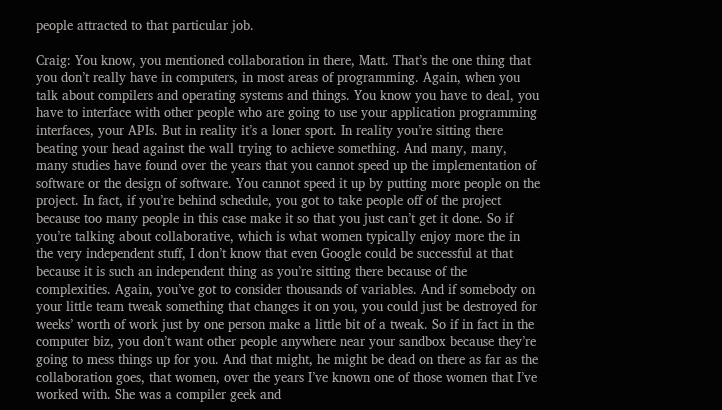people attracted to that particular job.

Craig: You know, you mentioned collaboration in there, Matt. That’s the one thing that you don’t really have in computers, in most areas of programming. Again, when you talk about compilers and operating systems and things. You know you have to deal, you have to interface with other people who are going to use your application programming interfaces, your APIs. But in reality it’s a loner sport. In reality you’re sitting there beating your head against the wall trying to achieve something. And many, many, many studies have found over the years that you cannot speed up the implementation of software or the design of software. You cannot speed it up by putting more people on the project. In fact, if you’re behind schedule, you got to take people off of the project because too many people in this case make it so that you just can’t get it done. So if you’re talking about collaborative, which is what women typically enjoy more the in the very independent stuff, I don’t know that even Google could be successful at that because it is such an independent thing as you’re sitting there because of the complexities. Again, you’ve got to consider thousands of variables. And if somebody on your little team tweak something that changes it on you, you could just be destroyed for weeks’ worth of work just by one person make a little bit of a tweak. So if in fact in the computer biz, you don’t want other people anywhere near your sandbox because they’re going to mess things up for you. And that might, he might be dead on there as far as the collaboration goes, that women, over the years I’ve known one of those women that I’ve worked with. She was a compiler geek and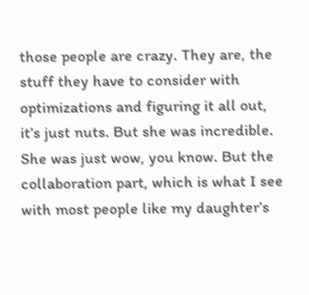those people are crazy. They are, the stuff they have to consider with optimizations and figuring it all out, it’s just nuts. But she was incredible. She was just wow, you know. But the collaboration part, which is what I see with most people like my daughter’s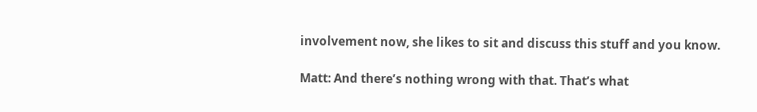involvement now, she likes to sit and discuss this stuff and you know.

Matt: And there’s nothing wrong with that. That’s what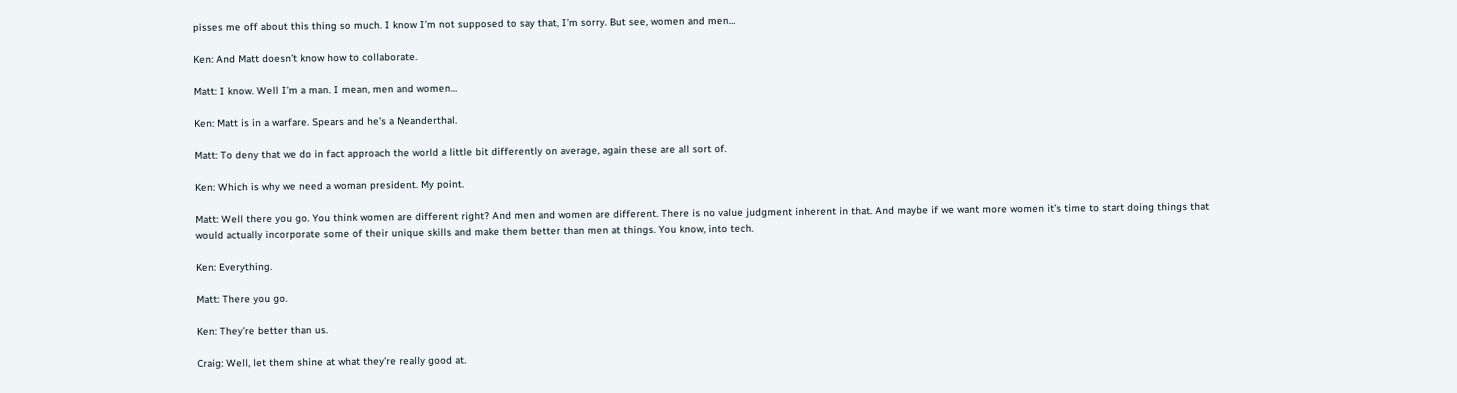pisses me off about this thing so much. I know I’m not supposed to say that, I’m sorry. But see, women and men…

Ken: And Matt doesn’t know how to collaborate.

Matt: I know. Well I’m a man. I mean, men and women…

Ken: Matt is in a warfare. Spears and he’s a Neanderthal.

Matt: To deny that we do in fact approach the world a little bit differently on average, again these are all sort of.

Ken: Which is why we need a woman president. My point.

Matt: Well there you go. You think women are different right? And men and women are different. There is no value judgment inherent in that. And maybe if we want more women it’s time to start doing things that would actually incorporate some of their unique skills and make them better than men at things. You know, into tech.

Ken: Everything.

Matt: There you go.

Ken: They’re better than us.

Craig: Well, let them shine at what they’re really good at.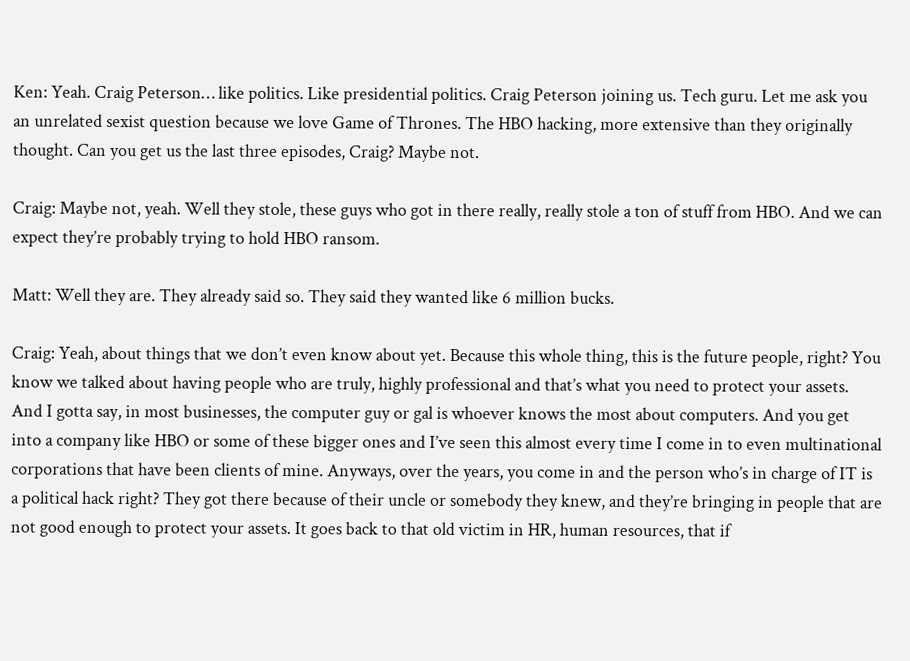Ken: Yeah. Craig Peterson… like politics. Like presidential politics. Craig Peterson joining us. Tech guru. Let me ask you an unrelated sexist question because we love Game of Thrones. The HBO hacking, more extensive than they originally thought. Can you get us the last three episodes, Craig? Maybe not.

Craig: Maybe not, yeah. Well they stole, these guys who got in there really, really stole a ton of stuff from HBO. And we can expect they’re probably trying to hold HBO ransom.

Matt: Well they are. They already said so. They said they wanted like 6 million bucks.

Craig: Yeah, about things that we don’t even know about yet. Because this whole thing, this is the future people, right? You know we talked about having people who are truly, highly professional and that’s what you need to protect your assets. And I gotta say, in most businesses, the computer guy or gal is whoever knows the most about computers. And you get into a company like HBO or some of these bigger ones and I’ve seen this almost every time I come in to even multinational corporations that have been clients of mine. Anyways, over the years, you come in and the person who’s in charge of IT is a political hack right? They got there because of their uncle or somebody they knew, and they’re bringing in people that are not good enough to protect your assets. It goes back to that old victim in HR, human resources, that if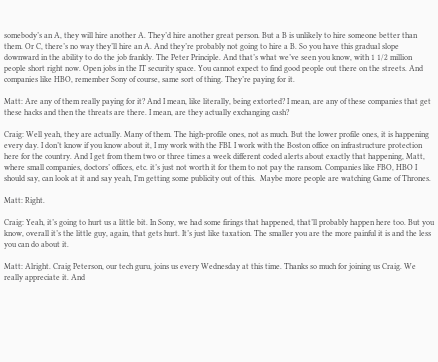somebody’s an A, they will hire another A. They’d hire another great person. But a B is unlikely to hire someone better than them. Or C, there’s no way they’ll hire an A. And they’re probably not going to hire a B. So you have this gradual slope downward in the ability to do the job frankly. The Peter Principle. And that’s what we’ve seen you know, with 1 1/2 million people short right now. Open jobs in the IT security space. You cannot expect to find good people out there on the streets. And companies like HBO, remember Sony of course, same sort of thing. They’re paying for it.

Matt: Are any of them really paying for it? And I mean, like literally, being extorted? I mean, are any of these companies that get these hacks and then the threats are there. I mean, are they actually exchanging cash?

Craig: Well yeah, they are actually. Many of them. The high-profile ones, not as much. But the lower profile ones, it is happening every day. I don’t know if you know about it, I my work with the FBI. I work with the Boston office on infrastructure protection here for the country. And I get from them two or three times a week different coded alerts about exactly that happening, Matt, where small companies, doctors’ offices, etc. it’s just not worth it for them to not pay the ransom. Companies like FBO, HBO I should say, can look at it and say yeah, I’m getting some publicity out of this.  Maybe more people are watching Game of Thrones.

Matt: Right.

Craig: Yeah, it’s going to hurt us a little bit. In Sony, we had some firings that happened, that’ll probably happen here too. But you know, overall it’s the little guy, again, that gets hurt. It’s just like taxation. The smaller you are the more painful it is and the less you can do about it.

Matt: Alright. Craig Peterson, our tech guru, joins us every Wednesday at this time. Thanks so much for joining us Craig. We really appreciate it. And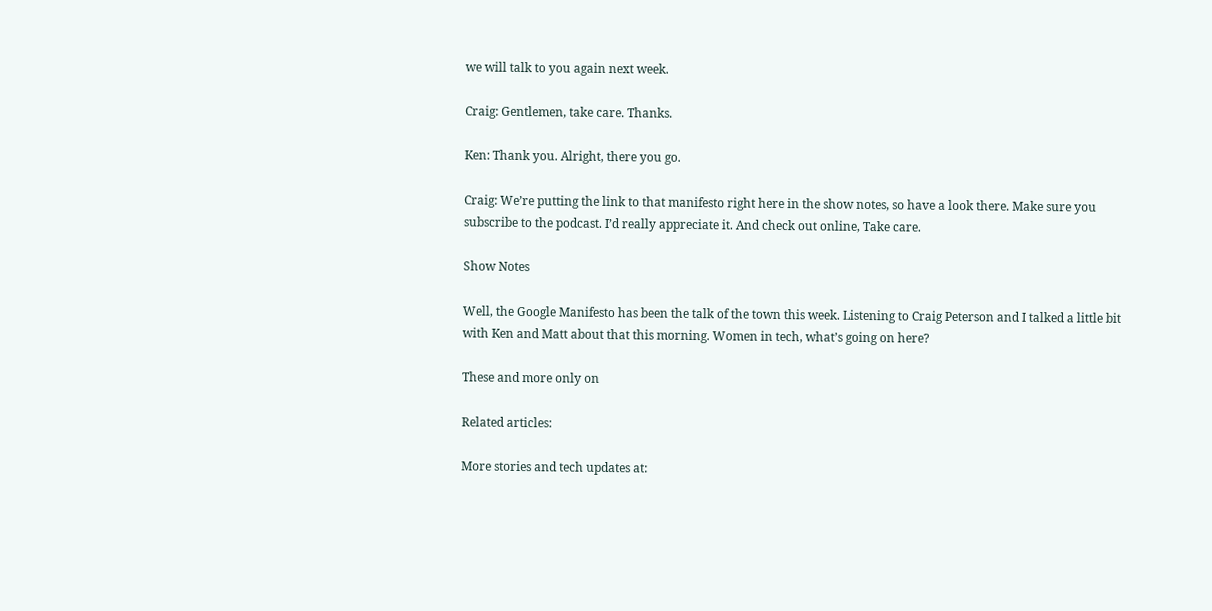we will talk to you again next week.

Craig: Gentlemen, take care. Thanks.

Ken: Thank you. Alright, there you go.

Craig: We’re putting the link to that manifesto right here in the show notes, so have a look there. Make sure you subscribe to the podcast. I’d really appreciate it. And check out online, Take care.

Show Notes

Well, the Google Manifesto has been the talk of the town this week. Listening to Craig Peterson and I talked a little bit with Ken and Matt about that this morning. Women in tech, what’s going on here?

These and more only on

Related articles:

More stories and tech updates at: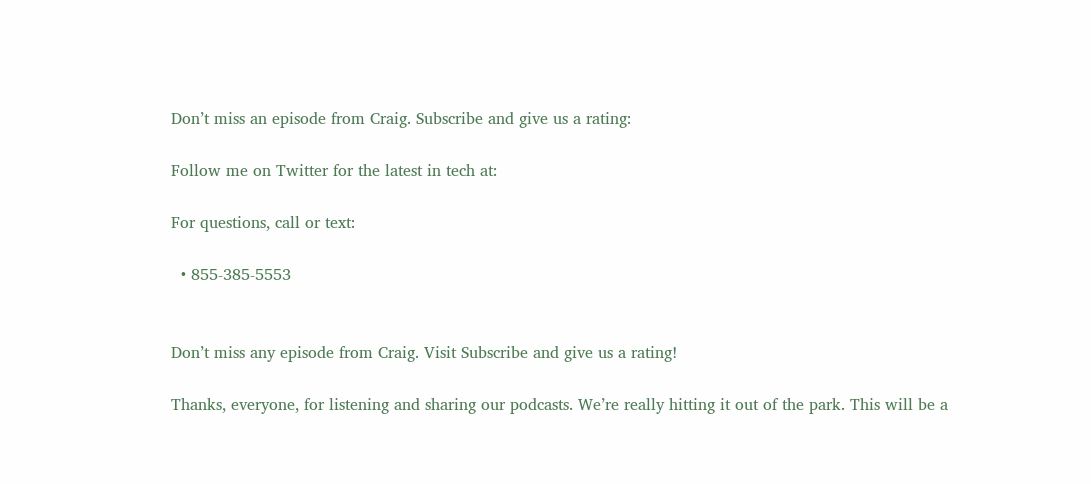Don’t miss an episode from Craig. Subscribe and give us a rating:

Follow me on Twitter for the latest in tech at:

For questions, call or text:

  • 855-385-5553


Don’t miss any episode from Craig. Visit Subscribe and give us a rating!

Thanks, everyone, for listening and sharing our podcasts. We’re really hitting it out of the park. This will be a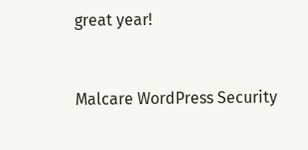great year!


Malcare WordPress Security